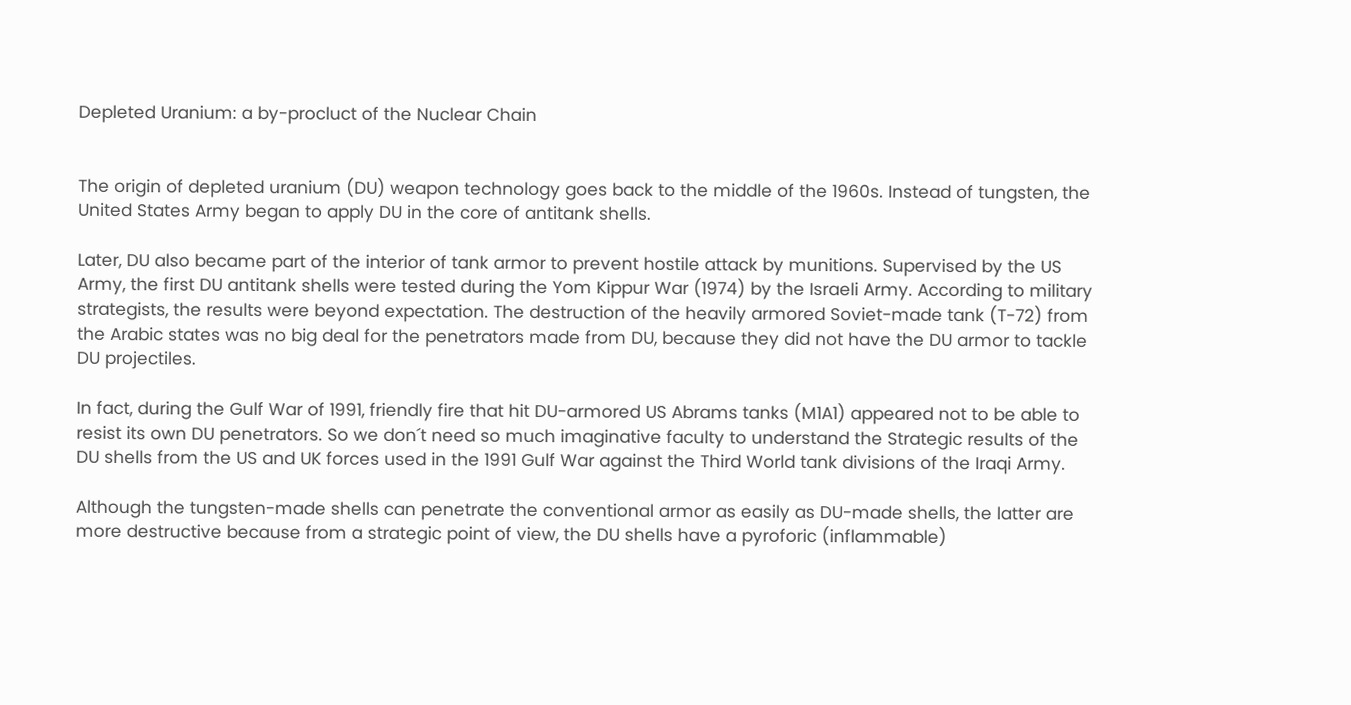Depleted Uranium: a by-procluct of the Nuclear Chain


The origin of depleted uranium (DU) weapon technology goes back to the middle of the 1960s. Instead of tungsten, the United States Army began to apply DU in the core of antitank shells.

Later, DU also became part of the interior of tank armor to prevent hostile attack by munitions. Supervised by the US Army, the first DU antitank shells were tested during the Yom Kippur War (1974) by the Israeli Army. According to military strategists, the results were beyond expectation. The destruction of the heavily armored Soviet-made tank (T-72) from the Arabic states was no big deal for the penetrators made from DU, because they did not have the DU armor to tackle DU projectiles.

In fact, during the Gulf War of 1991, friendly fire that hit DU-armored US Abrams tanks (M1A1) appeared not to be able to resist its own DU penetrators. So we don´t need so much imaginative faculty to understand the Strategic results of the DU shells from the US and UK forces used in the 1991 Gulf War against the Third World tank divisions of the Iraqi Army.

Although the tungsten-made shells can penetrate the conventional armor as easily as DU-made shells, the latter are more destructive because from a strategic point of view, the DU shells have a pyroforic (inflammable)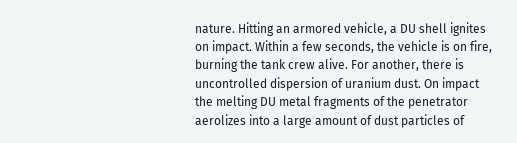nature. Hitting an armored vehicle, a DU shell ignites on impact. Within a few seconds, the vehicle is on fire, burning the tank crew alive. For another, there is uncontrolled dispersion of uranium dust. On impact the melting DU metal fragments of the penetrator aerolizes into a large amount of dust particles of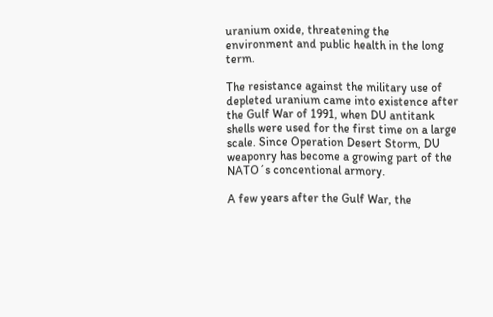uranium oxide, threatening the environment and public health in the long term.

The resistance against the military use of depleted uranium came into existence after the Gulf War of 1991, when DU antitank shells were used for the first time on a large scale. Since Operation Desert Storm, DU weaponry has become a growing part of the NATO´s concentional armory.

A few years after the Gulf War, the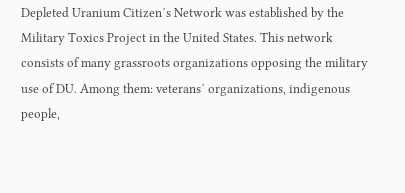Depleted Uranium Citizen´s Network was established by the Military Toxics Project in the United States. This network consists of many grassroots organizations opposing the military use of DU. Among them: veterans´ organizations, indigenous people,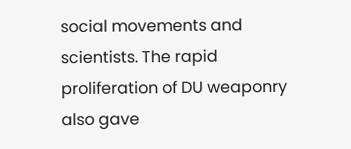social movements and scientists. The rapid proliferation of DU weaponry also gave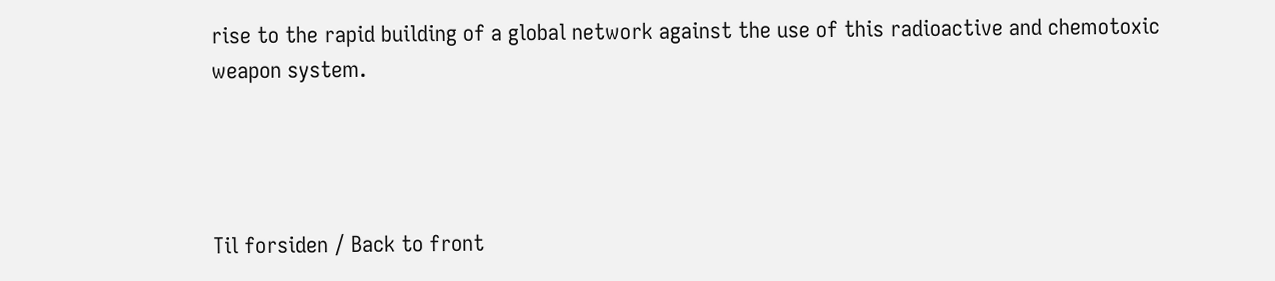rise to the rapid building of a global network against the use of this radioactive and chemotoxic weapon system.




Til forsiden / Back to front